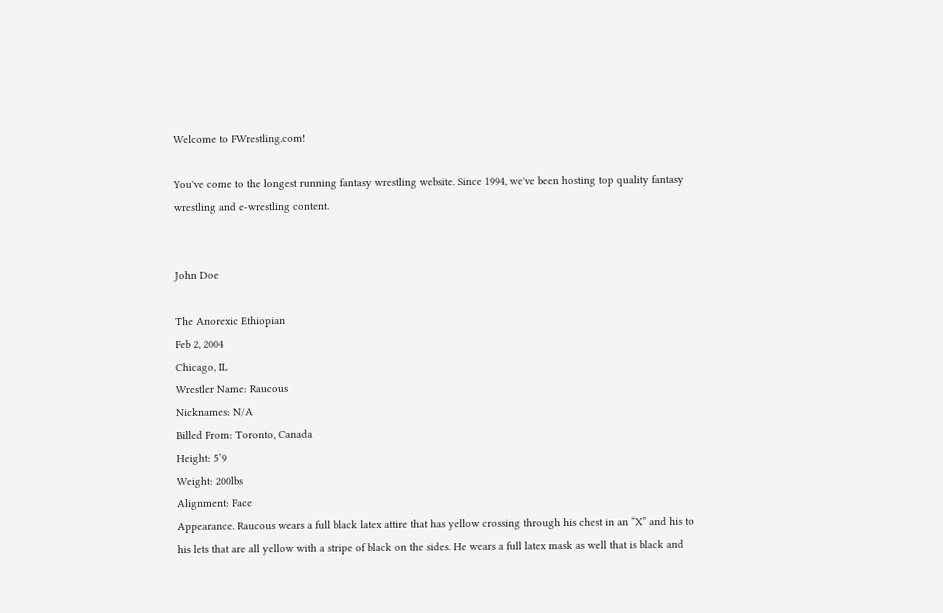Welcome to FWrestling.com!

You've come to the longest running fantasy wrestling website. Since 1994, we've been hosting top quality fantasy wrestling and e-wrestling content.


John Doe

The Anorexic Ethiopian
Feb 2, 2004
Chicago, IL
Wrestler Name: Raucous
Nicknames: N/A
Billed From: Toronto, Canada
Height: 5’9
Weight: 200lbs
Alignment: Face
Appearance. Raucous wears a full black latex attire that has yellow crossing through his chest in an “X” and his to his lets that are all yellow with a stripe of black on the sides. He wears a full latex mask as well that is black and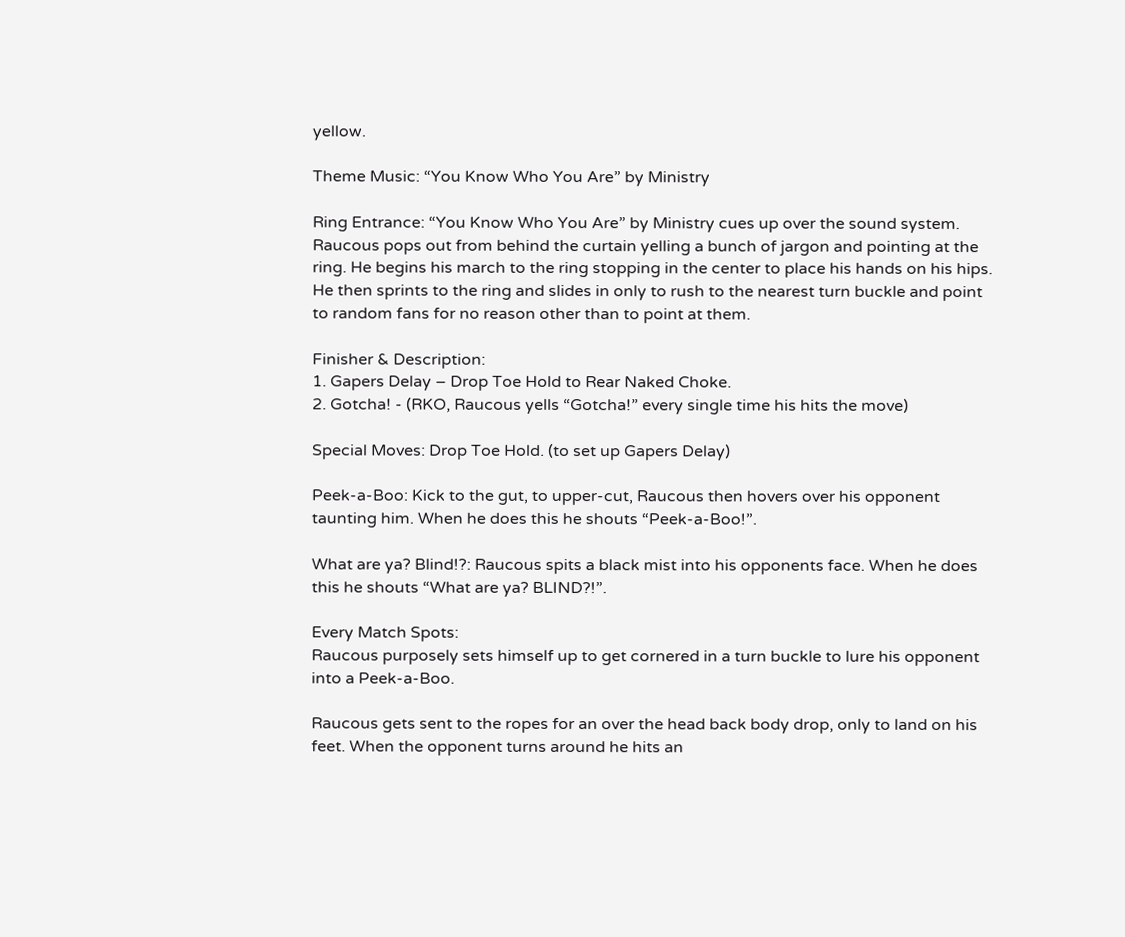yellow.

Theme Music: “You Know Who You Are” by Ministry

Ring Entrance: “You Know Who You Are” by Ministry cues up over the sound system. Raucous pops out from behind the curtain yelling a bunch of jargon and pointing at the ring. He begins his march to the ring stopping in the center to place his hands on his hips. He then sprints to the ring and slides in only to rush to the nearest turn buckle and point to random fans for no reason other than to point at them.

Finisher & Description:
1. Gapers Delay – Drop Toe Hold to Rear Naked Choke.
2. Gotcha! - (RKO, Raucous yells “Gotcha!” every single time his hits the move)

Special Moves: Drop Toe Hold. (to set up Gapers Delay)

Peek-a-Boo: Kick to the gut, to upper-cut, Raucous then hovers over his opponent taunting him. When he does this he shouts “Peek-a-Boo!”.

What are ya? Blind!?: Raucous spits a black mist into his opponents face. When he does this he shouts “What are ya? BLIND?!”.

Every Match Spots:
Raucous purposely sets himself up to get cornered in a turn buckle to lure his opponent into a Peek-a-Boo.

Raucous gets sent to the ropes for an over the head back body drop, only to land on his feet. When the opponent turns around he hits an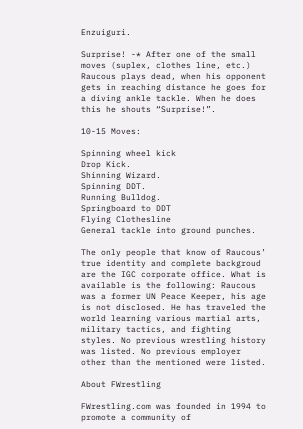Enzuiguri.

Surprise! -* After one of the small moves (suplex, clothes line, etc.) Raucous plays dead, when his opponent gets in reaching distance he goes for a diving ankle tackle. When he does this he shouts “Surprise!”.

10-15 Moves:

Spinning wheel kick
Drop Kick.
Shinning Wizard.
Spinning DDT.
Running Bulldog.
Springboard to DDT
Flying Clothesline
General tackle into ground punches.

The only people that know of Raucous’ true identity and complete backgroud are the IGC corporate office. What is available is the following: Raucous was a former UN Peace Keeper, his age is not disclosed. He has traveled the world learning various martial arts, military tactics, and fighting styles. No previous wrestling history was listed. No previous employer other than the mentioned were listed.

About FWrestling

FWrestling.com was founded in 1994 to promote a community of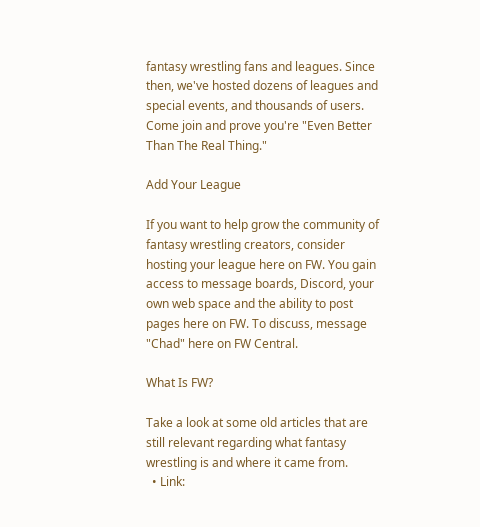fantasy wrestling fans and leagues. Since then, we've hosted dozens of leagues and special events, and thousands of users. Come join and prove you're "Even Better Than The Real Thing."

Add Your League

If you want to help grow the community of fantasy wrestling creators, consider hosting your league here on FW. You gain access to message boards, Discord, your own web space and the ability to post pages here on FW. To discuss, message "Chad" here on FW Central.

What Is FW?

Take a look at some old articles that are still relevant regarding what fantasy wrestling is and where it came from.
  • Link: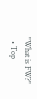"What is FW?"
  • Top